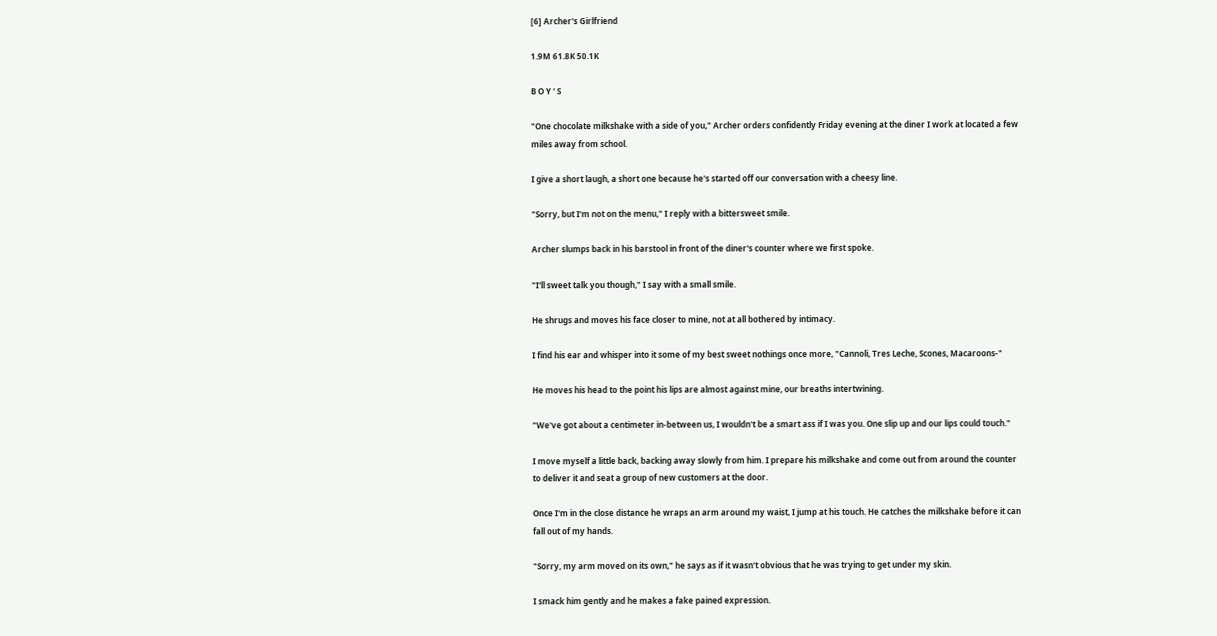[6] Archer's Girlfriend

1.9M 61.8K 50.1K

B O Y ' S

"One chocolate milkshake with a side of you," Archer orders confidently Friday evening at the diner I work at located a few miles away from school.

I give a short laugh, a short one because he's started off our conversation with a cheesy line.

"Sorry, but I'm not on the menu," I reply with a bittersweet smile.

Archer slumps back in his barstool in front of the diner's counter where we first spoke.

"I'll sweet talk you though," I say with a small smile.

He shrugs and moves his face closer to mine, not at all bothered by intimacy.

I find his ear and whisper into it some of my best sweet nothings once more, "Cannoli, Tres Leche, Scones, Macaroons-"

He moves his head to the point his lips are almost against mine, our breaths intertwining.

"We've got about a centimeter in-between us, I wouldn't be a smart ass if I was you. One slip up and our lips could touch."

I move myself a little back, backing away slowly from him. I prepare his milkshake and come out from around the counter to deliver it and seat a group of new customers at the door.

Once I'm in the close distance he wraps an arm around my waist, I jump at his touch. He catches the milkshake before it can fall out of my hands.

"Sorry, my arm moved on its own," he says as if it wasn't obvious that he was trying to get under my skin.

I smack him gently and he makes a fake pained expression.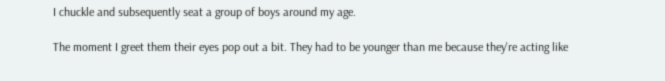I chuckle and subsequently seat a group of boys around my age.

The moment I greet them their eyes pop out a bit. They had to be younger than me because they're acting like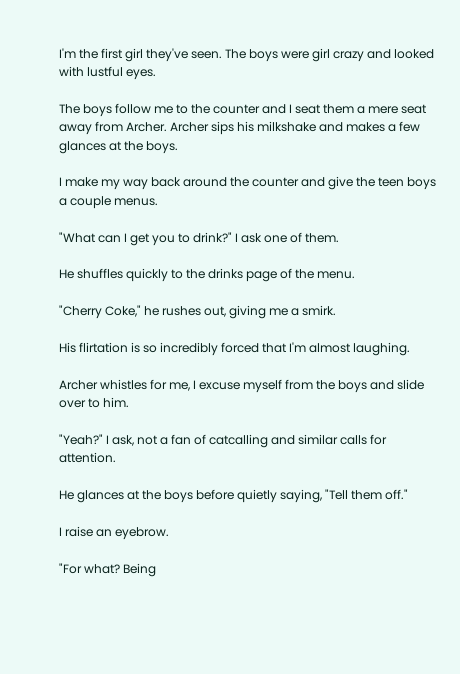I'm the first girl they've seen. The boys were girl crazy and looked with lustful eyes.

The boys follow me to the counter and I seat them a mere seat away from Archer. Archer sips his milkshake and makes a few glances at the boys.

I make my way back around the counter and give the teen boys a couple menus.

"What can I get you to drink?" I ask one of them.

He shuffles quickly to the drinks page of the menu.

"Cherry Coke," he rushes out, giving me a smirk.

His flirtation is so incredibly forced that I'm almost laughing.

Archer whistles for me, I excuse myself from the boys and slide over to him.

"Yeah?" I ask, not a fan of catcalling and similar calls for attention.

He glances at the boys before quietly saying, "Tell them off."

I raise an eyebrow.

"For what? Being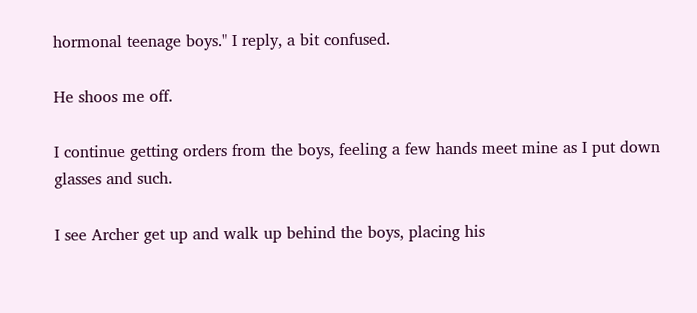hormonal teenage boys." I reply, a bit confused.

He shoos me off.

I continue getting orders from the boys, feeling a few hands meet mine as I put down glasses and such.

I see Archer get up and walk up behind the boys, placing his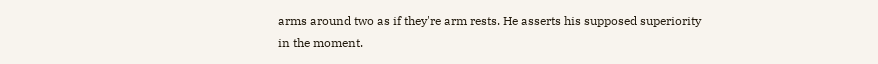arms around two as if they're arm rests. He asserts his supposed superiority in the moment.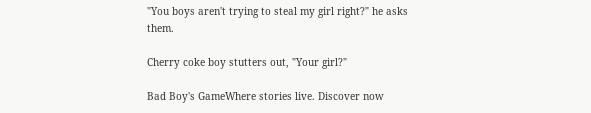"You boys aren't trying to steal my girl right?" he asks them.

Cherry coke boy stutters out, "Your girl?"

Bad Boy's GameWhere stories live. Discover now